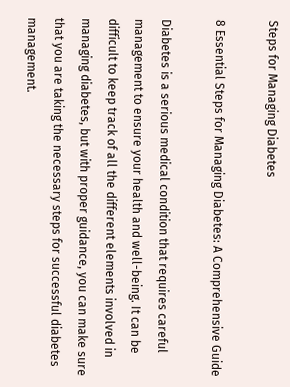Steps for Managing Diabetes

8 Essential Steps for Managing Diabetes: A Comprehensive Guide

Diabetes is a serious medical condition that requires careful management to ensure your health and well-being. It can be difficult to keep track of all the different elements involved in managing diabetes, but with proper guidance, you can make sure that you are taking the necessary steps for successful diabetes management.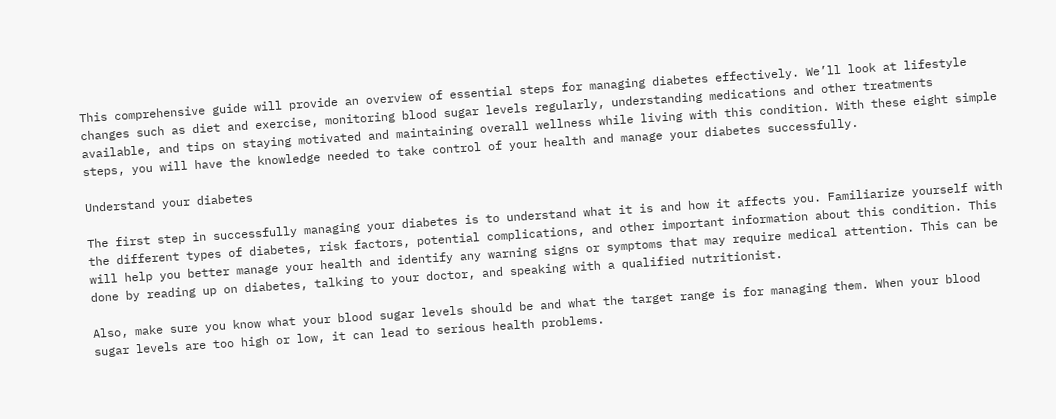This comprehensive guide will provide an overview of essential steps for managing diabetes effectively. We’ll look at lifestyle changes such as diet and exercise, monitoring blood sugar levels regularly, understanding medications and other treatments available, and tips on staying motivated and maintaining overall wellness while living with this condition. With these eight simple steps, you will have the knowledge needed to take control of your health and manage your diabetes successfully.

Understand your diabetes

The first step in successfully managing your diabetes is to understand what it is and how it affects you. Familiarize yourself with the different types of diabetes, risk factors, potential complications, and other important information about this condition. This will help you better manage your health and identify any warning signs or symptoms that may require medical attention. This can be done by reading up on diabetes, talking to your doctor, and speaking with a qualified nutritionist.

Also, make sure you know what your blood sugar levels should be and what the target range is for managing them. When your blood sugar levels are too high or low, it can lead to serious health problems.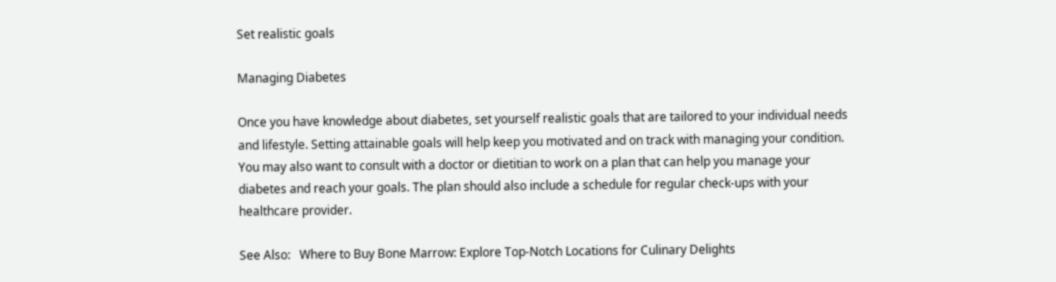Set realistic goals

Managing Diabetes

Once you have knowledge about diabetes, set yourself realistic goals that are tailored to your individual needs and lifestyle. Setting attainable goals will help keep you motivated and on track with managing your condition. You may also want to consult with a doctor or dietitian to work on a plan that can help you manage your diabetes and reach your goals. The plan should also include a schedule for regular check-ups with your healthcare provider.

See Also:   Where to Buy Bone Marrow: Explore Top-Notch Locations for Culinary Delights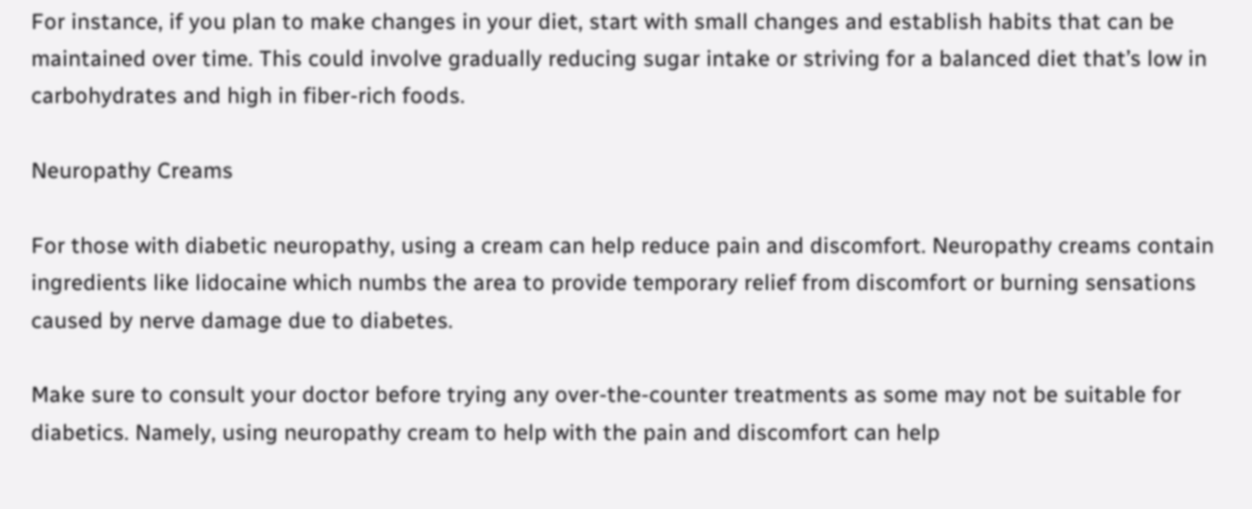For instance, if you plan to make changes in your diet, start with small changes and establish habits that can be maintained over time. This could involve gradually reducing sugar intake or striving for a balanced diet that’s low in carbohydrates and high in fiber-rich foods.

Neuropathy Creams

For those with diabetic neuropathy, using a cream can help reduce pain and discomfort. Neuropathy creams contain ingredients like lidocaine which numbs the area to provide temporary relief from discomfort or burning sensations caused by nerve damage due to diabetes.

Make sure to consult your doctor before trying any over-the-counter treatments as some may not be suitable for diabetics. Namely, using neuropathy cream to help with the pain and discomfort can help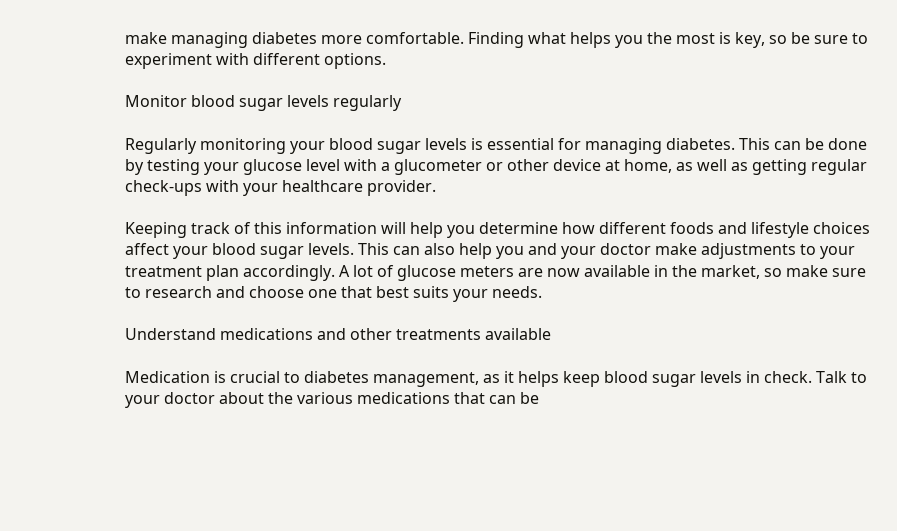make managing diabetes more comfortable. Finding what helps you the most is key, so be sure to experiment with different options.

Monitor blood sugar levels regularly

Regularly monitoring your blood sugar levels is essential for managing diabetes. This can be done by testing your glucose level with a glucometer or other device at home, as well as getting regular check-ups with your healthcare provider.

Keeping track of this information will help you determine how different foods and lifestyle choices affect your blood sugar levels. This can also help you and your doctor make adjustments to your treatment plan accordingly. A lot of glucose meters are now available in the market, so make sure to research and choose one that best suits your needs.

Understand medications and other treatments available

Medication is crucial to diabetes management, as it helps keep blood sugar levels in check. Talk to your doctor about the various medications that can be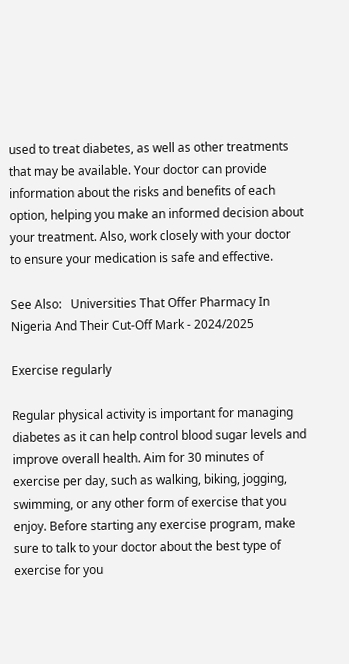used to treat diabetes, as well as other treatments that may be available. Your doctor can provide information about the risks and benefits of each option, helping you make an informed decision about your treatment. Also, work closely with your doctor to ensure your medication is safe and effective.

See Also:   Universities That Offer Pharmacy In Nigeria And Their Cut-Off Mark - 2024/2025

Exercise regularly

Regular physical activity is important for managing diabetes as it can help control blood sugar levels and improve overall health. Aim for 30 minutes of exercise per day, such as walking, biking, jogging, swimming, or any other form of exercise that you enjoy. Before starting any exercise program, make sure to talk to your doctor about the best type of exercise for you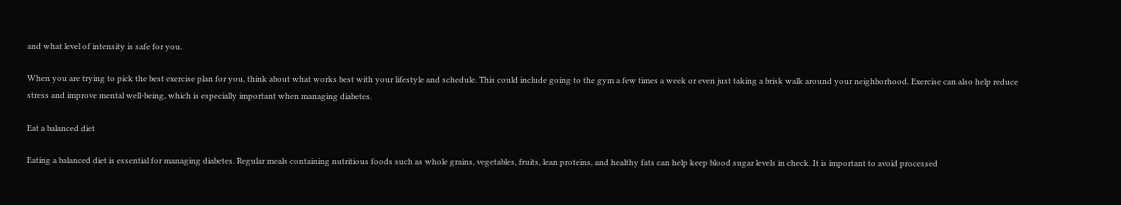and what level of intensity is safe for you.

When you are trying to pick the best exercise plan for you, think about what works best with your lifestyle and schedule. This could include going to the gym a few times a week or even just taking a brisk walk around your neighborhood. Exercise can also help reduce stress and improve mental well-being, which is especially important when managing diabetes.

Eat a balanced diet

Eating a balanced diet is essential for managing diabetes. Regular meals containing nutritious foods such as whole grains, vegetables, fruits, lean proteins, and healthy fats can help keep blood sugar levels in check. It is important to avoid processed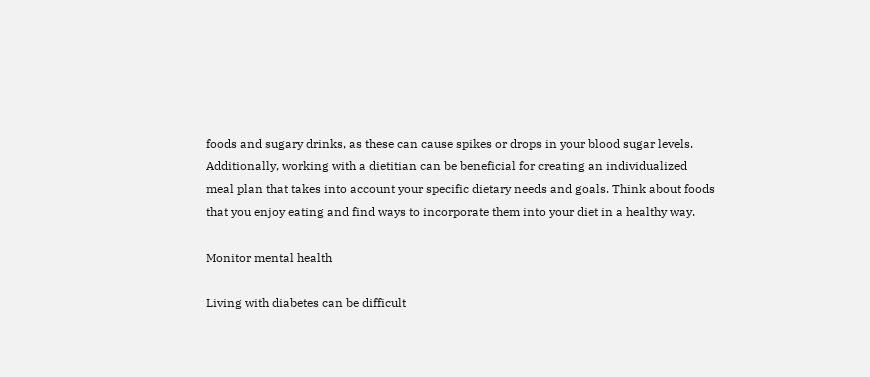foods and sugary drinks, as these can cause spikes or drops in your blood sugar levels. Additionally, working with a dietitian can be beneficial for creating an individualized meal plan that takes into account your specific dietary needs and goals. Think about foods that you enjoy eating and find ways to incorporate them into your diet in a healthy way.

Monitor mental health

Living with diabetes can be difficult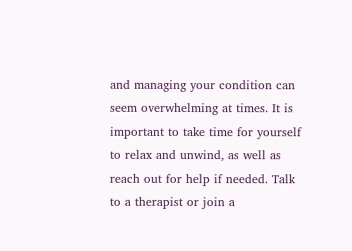and managing your condition can seem overwhelming at times. It is important to take time for yourself to relax and unwind, as well as reach out for help if needed. Talk to a therapist or join a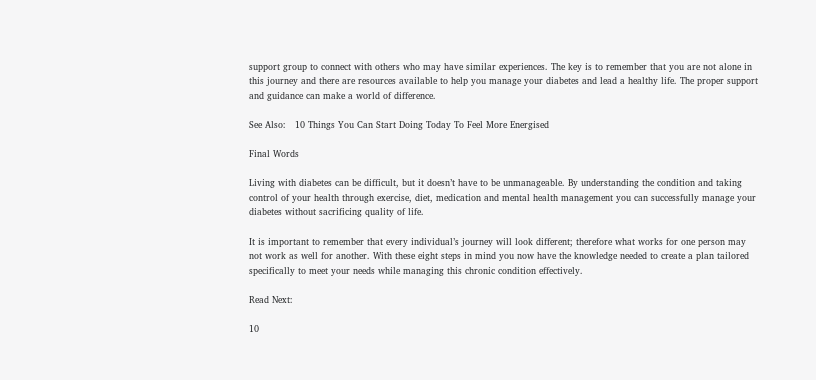support group to connect with others who may have similar experiences. The key is to remember that you are not alone in this journey and there are resources available to help you manage your diabetes and lead a healthy life. The proper support and guidance can make a world of difference.

See Also:   10 Things You Can Start Doing Today To Feel More Energised

Final Words

Living with diabetes can be difficult, but it doesn’t have to be unmanageable. By understanding the condition and taking control of your health through exercise, diet, medication and mental health management you can successfully manage your diabetes without sacrificing quality of life.

It is important to remember that every individual’s journey will look different; therefore what works for one person may not work as well for another. With these eight steps in mind you now have the knowledge needed to create a plan tailored specifically to meet your needs while managing this chronic condition effectively.

Read Next:

10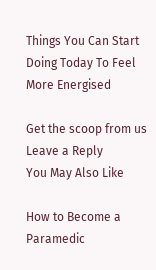Things You Can Start Doing Today To Feel More Energised

Get the scoop from us
Leave a Reply
You May Also Like

How to Become a Paramedic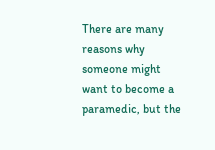There are many reasons why someone might want to become a paramedic, but the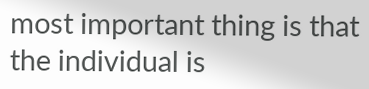most important thing is that the individual is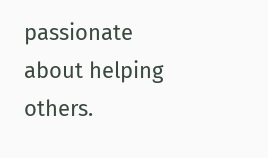passionate about helping others.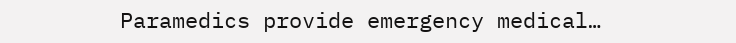Paramedics provide emergency medical…